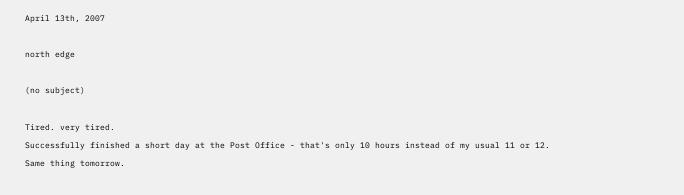April 13th, 2007

north edge

(no subject)

Tired. very tired.
Successfully finished a short day at the Post Office - that's only 10 hours instead of my usual 11 or 12.
Same thing tomorrow.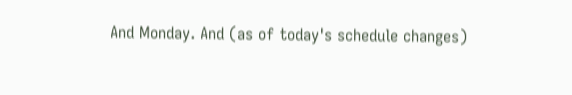And Monday. And (as of today's schedule changes)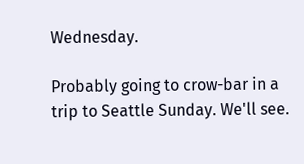Wednesday.

Probably going to crow-bar in a trip to Seattle Sunday. We'll see.